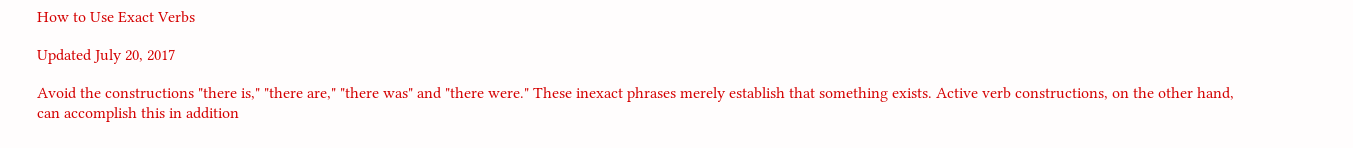How to Use Exact Verbs

Updated July 20, 2017

Avoid the constructions "there is," "there are," "there was" and "there were." These inexact phrases merely establish that something exists. Active verb constructions, on the other hand, can accomplish this in addition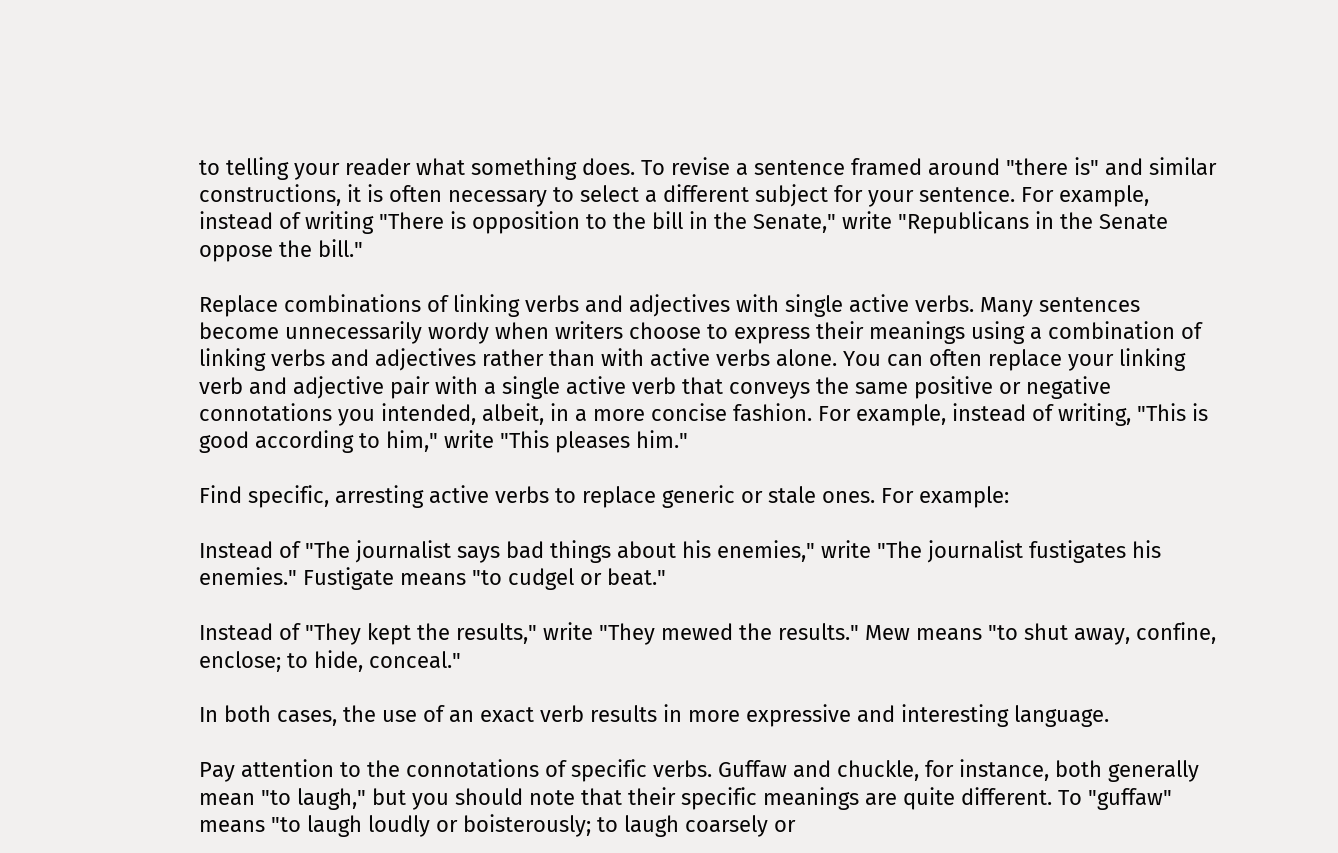to telling your reader what something does. To revise a sentence framed around "there is" and similar constructions, it is often necessary to select a different subject for your sentence. For example, instead of writing "There is opposition to the bill in the Senate," write "Republicans in the Senate oppose the bill."

Replace combinations of linking verbs and adjectives with single active verbs. Many sentences become unnecessarily wordy when writers choose to express their meanings using a combination of linking verbs and adjectives rather than with active verbs alone. You can often replace your linking verb and adjective pair with a single active verb that conveys the same positive or negative connotations you intended, albeit, in a more concise fashion. For example, instead of writing, "This is good according to him," write "This pleases him."

Find specific, arresting active verbs to replace generic or stale ones. For example:

Instead of "The journalist says bad things about his enemies," write "The journalist fustigates his enemies." Fustigate means "to cudgel or beat."

Instead of "They kept the results," write "They mewed the results." Mew means "to shut away, confine, enclose; to hide, conceal."

In both cases, the use of an exact verb results in more expressive and interesting language.

Pay attention to the connotations of specific verbs. Guffaw and chuckle, for instance, both generally mean "to laugh," but you should note that their specific meanings are quite different. To "guffaw" means "to laugh loudly or boisterously; to laugh coarsely or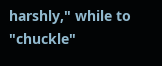harshly," while to "chuckle"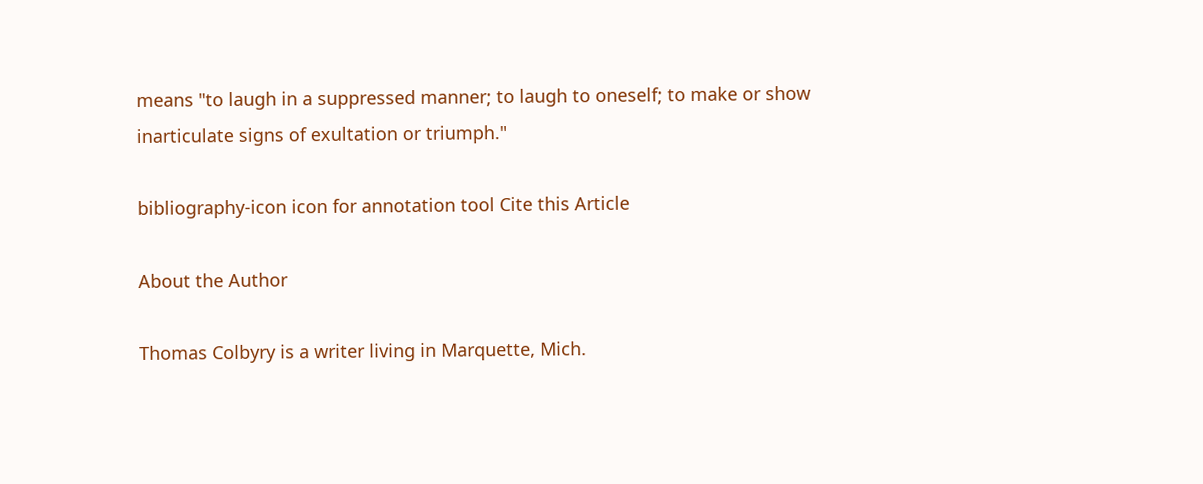means "to laugh in a suppressed manner; to laugh to oneself; to make or show inarticulate signs of exultation or triumph."

bibliography-icon icon for annotation tool Cite this Article

About the Author

Thomas Colbyry is a writer living in Marquette, Mich.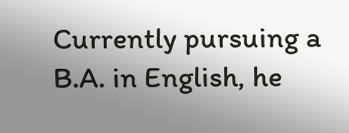Currently pursuing a B.A. in English, he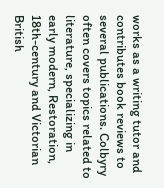works as a writing tutor and contributes book reviews to several publications. Colbyry often covers topics related to literature, specializing in early modern, Restoration, 18th-century and Victorian British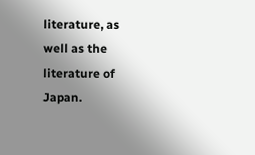literature, as well as the literature of Japan.